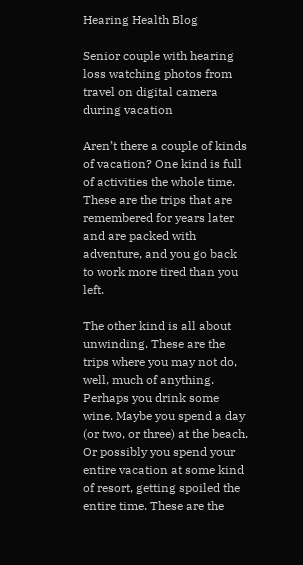Hearing Health Blog

Senior couple with hearing loss watching photos from travel on digital camera during vacation

Aren’t there a couple of kinds of vacation? One kind is full of activities the whole time. These are the trips that are remembered for years later and are packed with adventure, and you go back to work more tired than you left.

The other kind is all about unwinding. These are the trips where you may not do, well, much of anything. Perhaps you drink some wine. Maybe you spend a day (or two, or three) at the beach. Or possibly you spend your entire vacation at some kind of resort, getting spoiled the entire time. These are the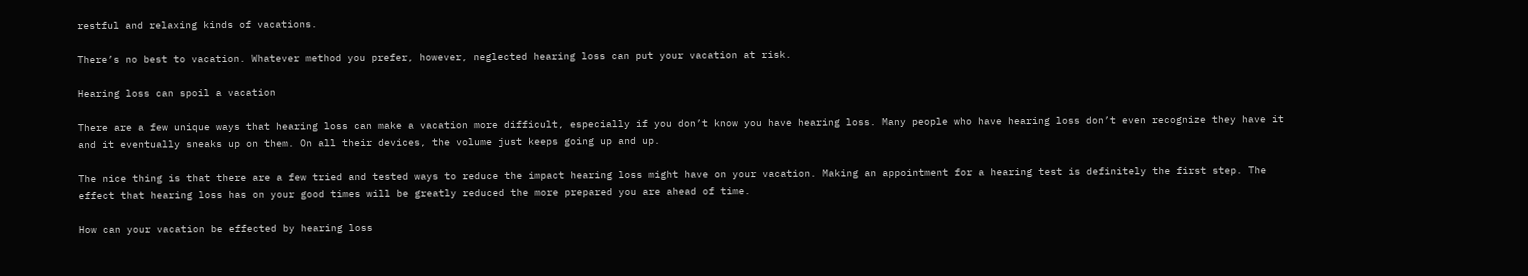restful and relaxing kinds of vacations.

There’s no best to vacation. Whatever method you prefer, however, neglected hearing loss can put your vacation at risk.

Hearing loss can spoil a vacation

There are a few unique ways that hearing loss can make a vacation more difficult, especially if you don’t know you have hearing loss. Many people who have hearing loss don’t even recognize they have it and it eventually sneaks up on them. On all their devices, the volume just keeps going up and up.

The nice thing is that there are a few tried and tested ways to reduce the impact hearing loss might have on your vacation. Making an appointment for a hearing test is definitely the first step. The effect that hearing loss has on your good times will be greatly reduced the more prepared you are ahead of time.

How can your vacation be effected by hearing loss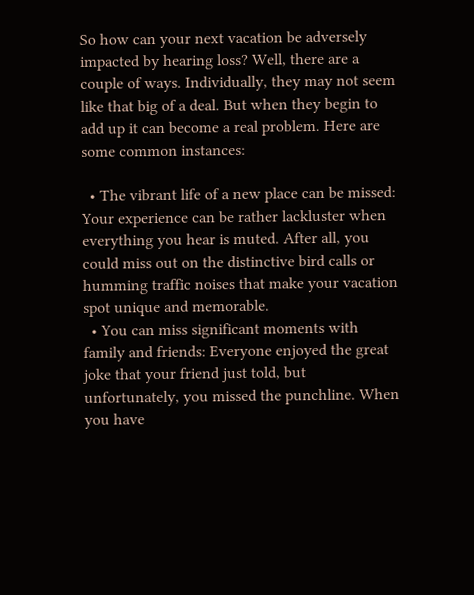So how can your next vacation be adversely impacted by hearing loss? Well, there are a couple of ways. Individually, they may not seem like that big of a deal. But when they begin to add up it can become a real problem. Here are some common instances:

  • The vibrant life of a new place can be missed: Your experience can be rather lackluster when everything you hear is muted. After all, you could miss out on the distinctive bird calls or humming traffic noises that make your vacation spot unique and memorable.
  • You can miss significant moments with family and friends: Everyone enjoyed the great joke that your friend just told, but unfortunately, you missed the punchline. When you have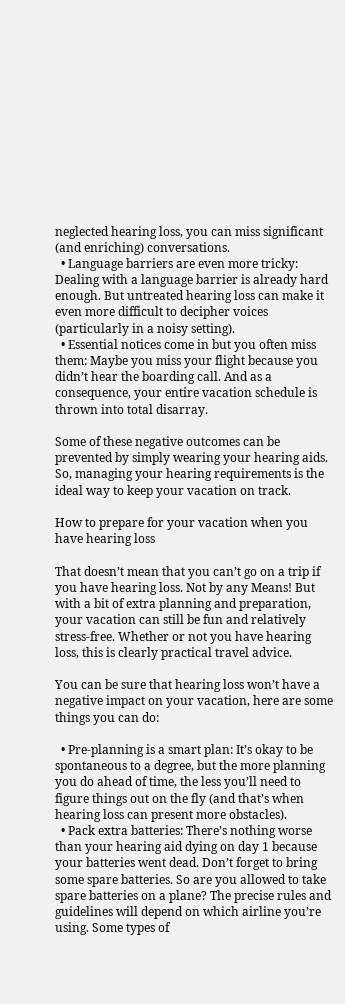neglected hearing loss, you can miss significant (and enriching) conversations.
  • Language barriers are even more tricky: Dealing with a language barrier is already hard enough. But untreated hearing loss can make it even more difficult to decipher voices (particularly in a noisy setting).
  • Essential notices come in but you often miss them: Maybe you miss your flight because you didn’t hear the boarding call. And as a consequence, your entire vacation schedule is thrown into total disarray.

Some of these negative outcomes can be prevented by simply wearing your hearing aids. So, managing your hearing requirements is the ideal way to keep your vacation on track.

How to prepare for your vacation when you have hearing loss

That doesn’t mean that you can’t go on a trip if you have hearing loss. Not by any Means! But with a bit of extra planning and preparation, your vacation can still be fun and relatively stress-free. Whether or not you have hearing loss, this is clearly practical travel advice.

You can be sure that hearing loss won’t have a negative impact on your vacation, here are some things you can do:

  • Pre-planning is a smart plan: It’s okay to be spontaneous to a degree, but the more planning you do ahead of time, the less you’ll need to figure things out on the fly (and that’s when hearing loss can present more obstacles).
  • Pack extra batteries: There’s nothing worse than your hearing aid dying on day 1 because your batteries went dead. Don’t forget to bring some spare batteries. So are you allowed to take spare batteries on a plane? The precise rules and guidelines will depend on which airline you’re using. Some types of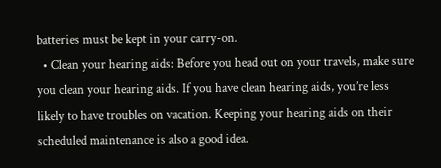batteries must be kept in your carry-on.
  • Clean your hearing aids: Before you head out on your travels, make sure you clean your hearing aids. If you have clean hearing aids, you’re less likely to have troubles on vacation. Keeping your hearing aids on their scheduled maintenance is also a good idea.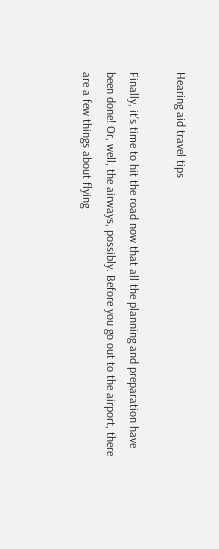Hearing aid travel tips

Finally, it’s time to hit the road now that all the planning and preparation have been done! Or, well, the airways, possibly. Before you go out to the airport, there are a few things about flying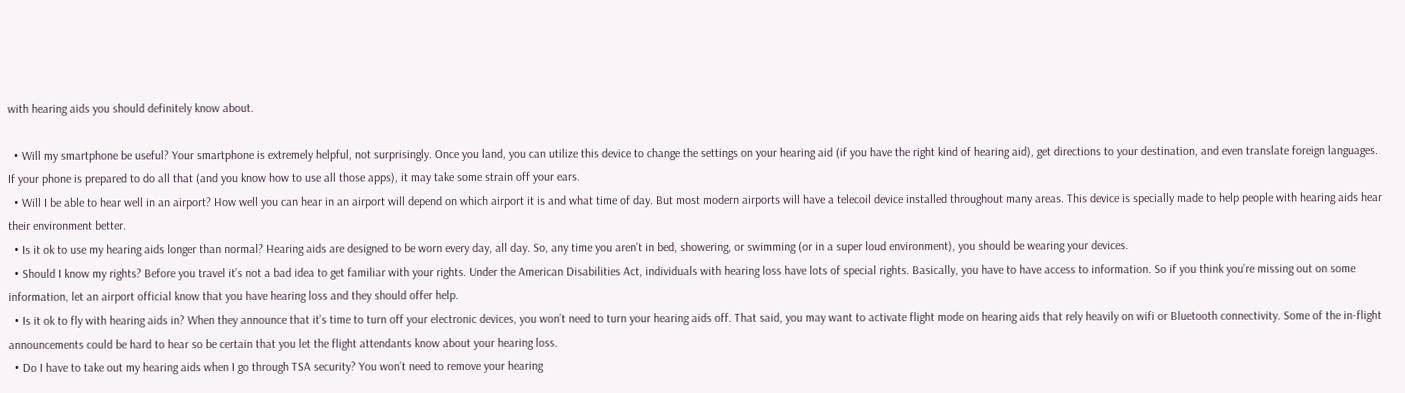with hearing aids you should definitely know about.

  • Will my smartphone be useful? Your smartphone is extremely helpful, not surprisingly. Once you land, you can utilize this device to change the settings on your hearing aid (if you have the right kind of hearing aid), get directions to your destination, and even translate foreign languages. If your phone is prepared to do all that (and you know how to use all those apps), it may take some strain off your ears.
  • Will I be able to hear well in an airport? How well you can hear in an airport will depend on which airport it is and what time of day. But most modern airports will have a telecoil device installed throughout many areas. This device is specially made to help people with hearing aids hear their environment better.
  • Is it ok to use my hearing aids longer than normal? Hearing aids are designed to be worn every day, all day. So, any time you aren’t in bed, showering, or swimming (or in a super loud environment), you should be wearing your devices.
  • Should I know my rights? Before you travel it’s not a bad idea to get familiar with your rights. Under the American Disabilities Act, individuals with hearing loss have lots of special rights. Basically, you have to have access to information. So if you think you’re missing out on some information, let an airport official know that you have hearing loss and they should offer help.
  • Is it ok to fly with hearing aids in? When they announce that it’s time to turn off your electronic devices, you won’t need to turn your hearing aids off. That said, you may want to activate flight mode on hearing aids that rely heavily on wifi or Bluetooth connectivity. Some of the in-flight announcements could be hard to hear so be certain that you let the flight attendants know about your hearing loss.
  • Do I have to take out my hearing aids when I go through TSA security? You won’t need to remove your hearing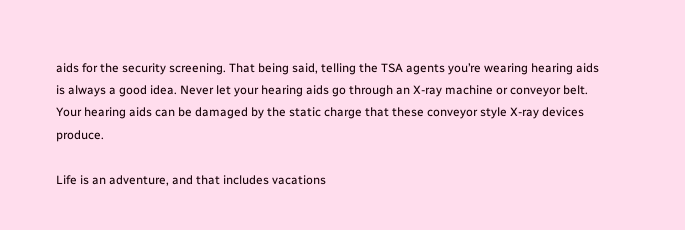aids for the security screening. That being said, telling the TSA agents you’re wearing hearing aids is always a good idea. Never let your hearing aids go through an X-ray machine or conveyor belt. Your hearing aids can be damaged by the static charge that these conveyor style X-ray devices produce.

Life is an adventure, and that includes vacations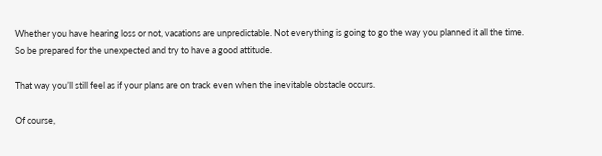Whether you have hearing loss or not, vacations are unpredictable. Not everything is going to go the way you planned it all the time. So be prepared for the unexpected and try to have a good attitude.

That way you’ll still feel as if your plans are on track even when the inevitable obstacle occurs.

Of course,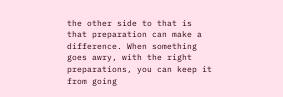the other side to that is that preparation can make a difference. When something goes awry, with the right preparations, you can keep it from going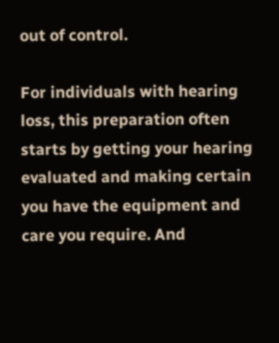out of control.

For individuals with hearing loss, this preparation often starts by getting your hearing evaluated and making certain you have the equipment and care you require. And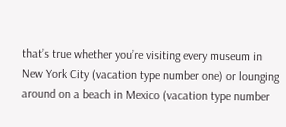that’s true whether you’re visiting every museum in New York City (vacation type number one) or lounging around on a beach in Mexico (vacation type number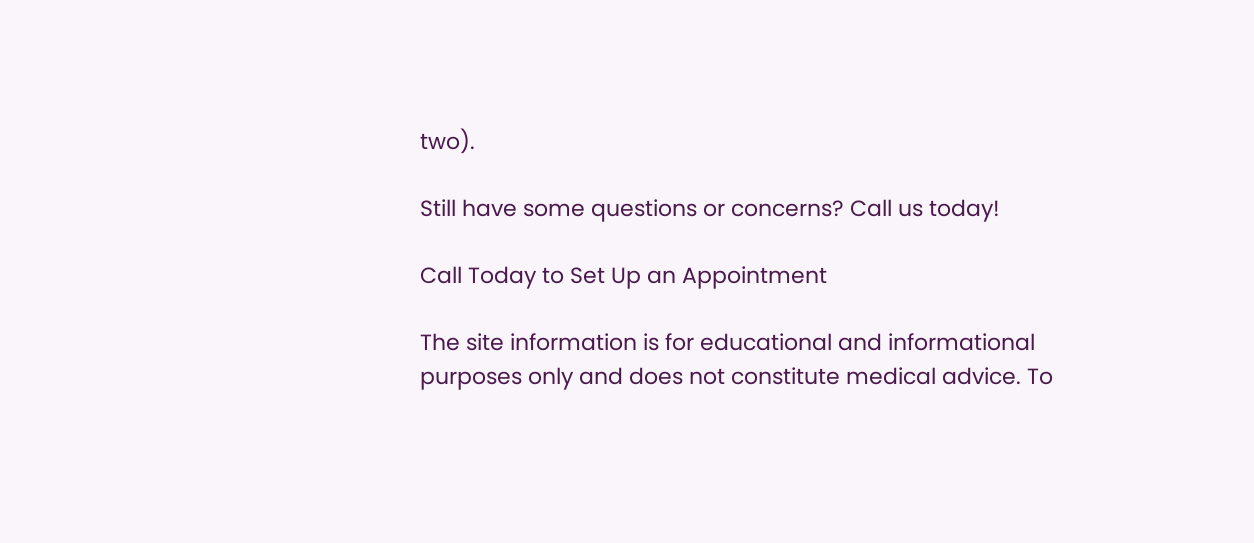two).

Still have some questions or concerns? Call us today!

Call Today to Set Up an Appointment

The site information is for educational and informational purposes only and does not constitute medical advice. To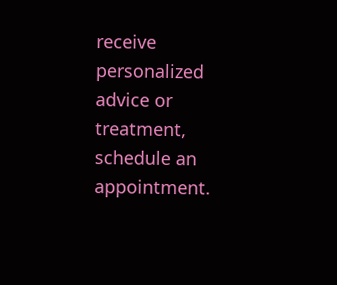receive personalized advice or treatment, schedule an appointment.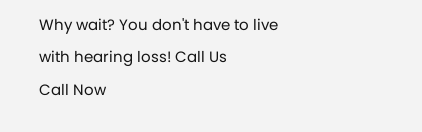Why wait? You don't have to live with hearing loss! Call Us
Call Now